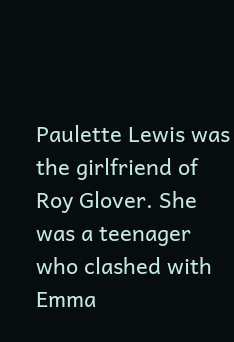Paulette Lewis was the girlfriend of Roy Glover. She was a teenager who clashed with Emma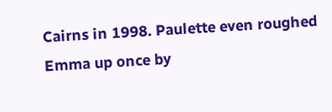Cairns in 1998. Paulette even roughed Emma up once by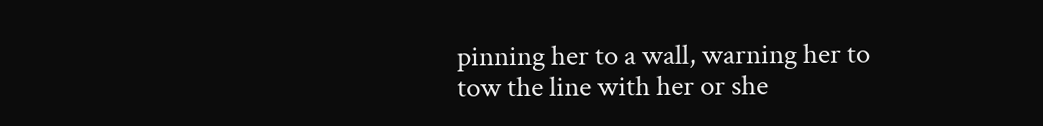pinning her to a wall, warning her to tow the line with her or she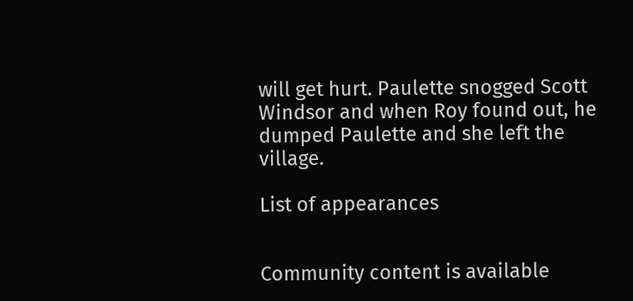will get hurt. Paulette snogged Scott Windsor and when Roy found out, he dumped Paulette and she left the village.

List of appearances


Community content is available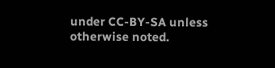under CC-BY-SA unless otherwise noted.